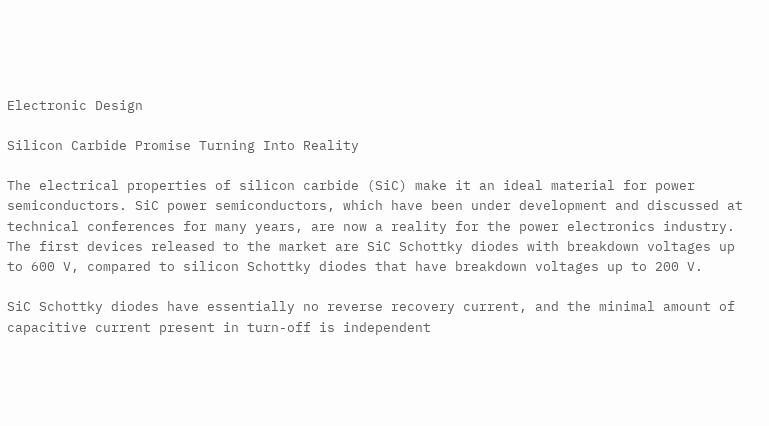Electronic Design

Silicon Carbide Promise Turning Into Reality

The electrical properties of silicon carbide (SiC) make it an ideal material for power semiconductors. SiC power semiconductors, which have been under development and discussed at technical conferences for many years, are now a reality for the power electronics industry. The first devices released to the market are SiC Schottky diodes with breakdown voltages up to 600 V, compared to silicon Schottky diodes that have breakdown voltages up to 200 V.

SiC Schottky diodes have essentially no reverse recovery current, and the minimal amount of capacitive current present in turn-off is independent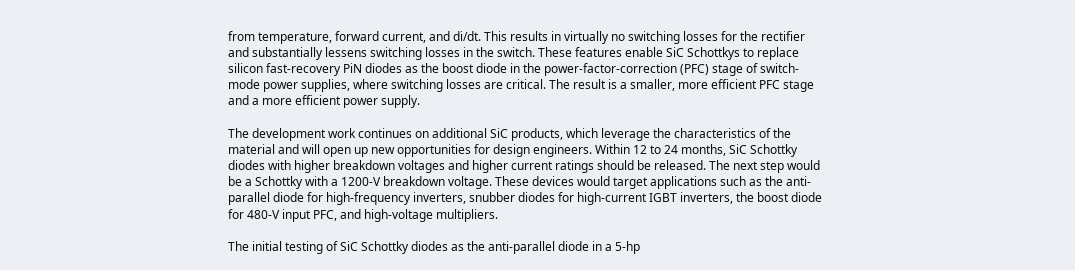from temperature, forward current, and di/dt. This results in virtually no switching losses for the rectifier and substantially lessens switching losses in the switch. These features enable SiC Schottkys to replace silicon fast-recovery PiN diodes as the boost diode in the power-factor-correction (PFC) stage of switch-mode power supplies, where switching losses are critical. The result is a smaller, more efficient PFC stage and a more efficient power supply.

The development work continues on additional SiC products, which leverage the characteristics of the material and will open up new opportunities for design engineers. Within 12 to 24 months, SiC Schottky diodes with higher breakdown voltages and higher current ratings should be released. The next step would be a Schottky with a 1200-V breakdown voltage. These devices would target applications such as the anti-parallel diode for high-frequency inverters, snubber diodes for high-current IGBT inverters, the boost diode for 480-V input PFC, and high-voltage multipliers.

The initial testing of SiC Schottky diodes as the anti-parallel diode in a 5-hp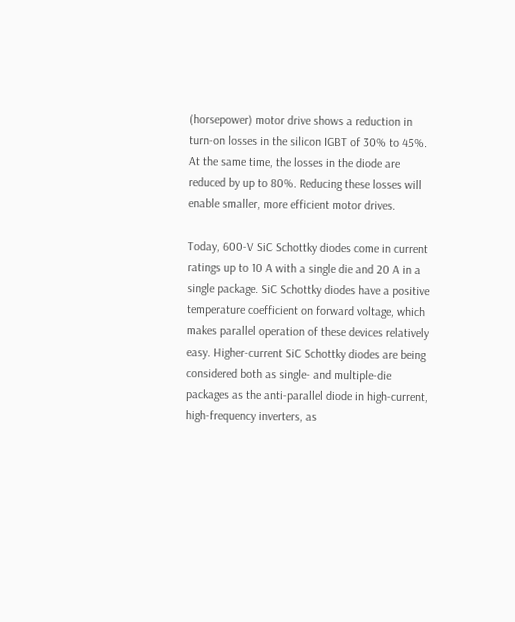(horsepower) motor drive shows a reduction in turn-on losses in the silicon IGBT of 30% to 45%. At the same time, the losses in the diode are reduced by up to 80%. Reducing these losses will enable smaller, more efficient motor drives.

Today, 600-V SiC Schottky diodes come in current ratings up to 10 A with a single die and 20 A in a single package. SiC Schottky diodes have a positive temperature coefficient on forward voltage, which makes parallel operation of these devices relatively easy. Higher-current SiC Schottky diodes are being considered both as single- and multiple-die packages as the anti-parallel diode in high-current, high-frequency inverters, as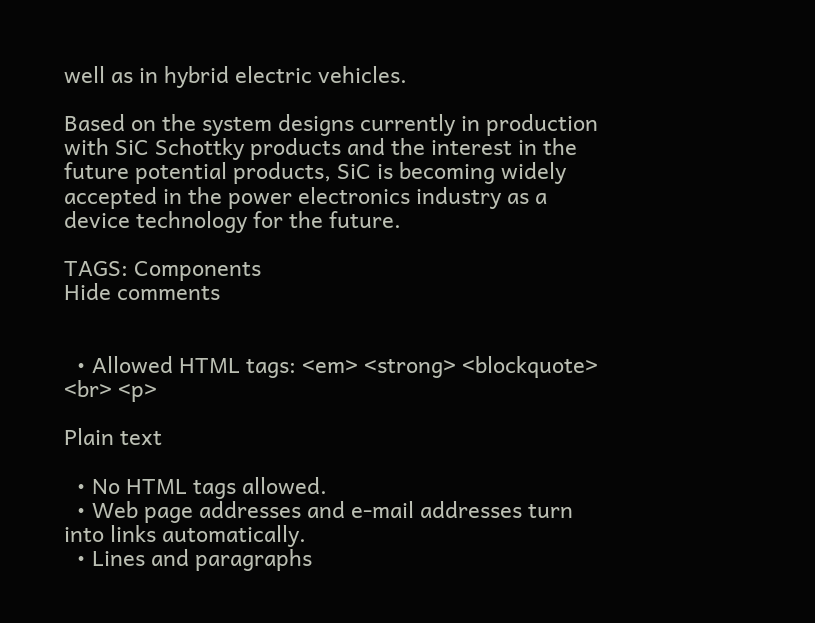well as in hybrid electric vehicles.

Based on the system designs currently in production with SiC Schottky products and the interest in the future potential products, SiC is becoming widely accepted in the power electronics industry as a device technology for the future.

TAGS: Components
Hide comments


  • Allowed HTML tags: <em> <strong> <blockquote> <br> <p>

Plain text

  • No HTML tags allowed.
  • Web page addresses and e-mail addresses turn into links automatically.
  • Lines and paragraphs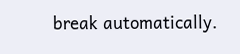break automatically.